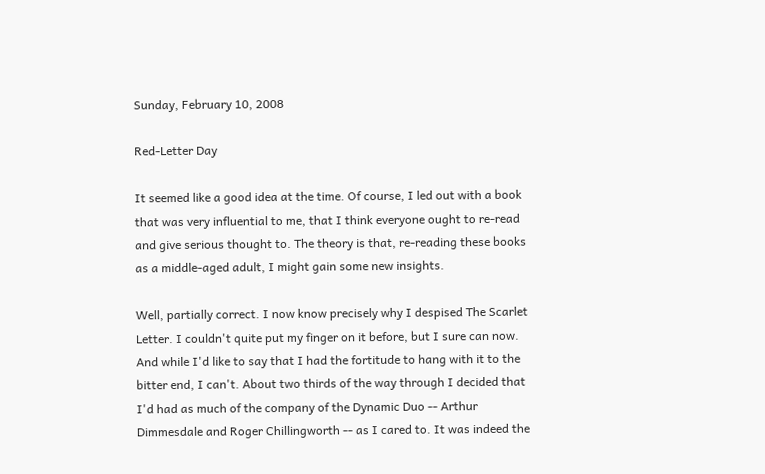Sunday, February 10, 2008

Red-Letter Day

It seemed like a good idea at the time. Of course, I led out with a book that was very influential to me, that I think everyone ought to re-read and give serious thought to. The theory is that, re-reading these books as a middle-aged adult, I might gain some new insights.

Well, partially correct. I now know precisely why I despised The Scarlet Letter. I couldn't quite put my finger on it before, but I sure can now. And while I'd like to say that I had the fortitude to hang with it to the bitter end, I can't. About two thirds of the way through I decided that I'd had as much of the company of the Dynamic Duo -- Arthur Dimmesdale and Roger Chillingworth -- as I cared to. It was indeed the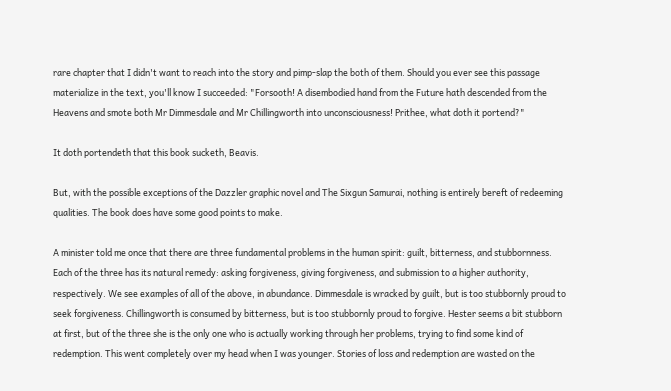rare chapter that I didn't want to reach into the story and pimp-slap the both of them. Should you ever see this passage materialize in the text, you'll know I succeeded: "Forsooth! A disembodied hand from the Future hath descended from the Heavens and smote both Mr Dimmesdale and Mr Chillingworth into unconsciousness! Prithee, what doth it portend?"

It doth portendeth that this book sucketh, Beavis.

But, with the possible exceptions of the Dazzler graphic novel and The Sixgun Samurai, nothing is entirely bereft of redeeming qualities. The book does have some good points to make.

A minister told me once that there are three fundamental problems in the human spirit: guilt, bitterness, and stubbornness. Each of the three has its natural remedy: asking forgiveness, giving forgiveness, and submission to a higher authority, respectively. We see examples of all of the above, in abundance. Dimmesdale is wracked by guilt, but is too stubbornly proud to seek forgiveness. Chillingworth is consumed by bitterness, but is too stubbornly proud to forgive. Hester seems a bit stubborn at first, but of the three she is the only one who is actually working through her problems, trying to find some kind of redemption. This went completely over my head when I was younger. Stories of loss and redemption are wasted on the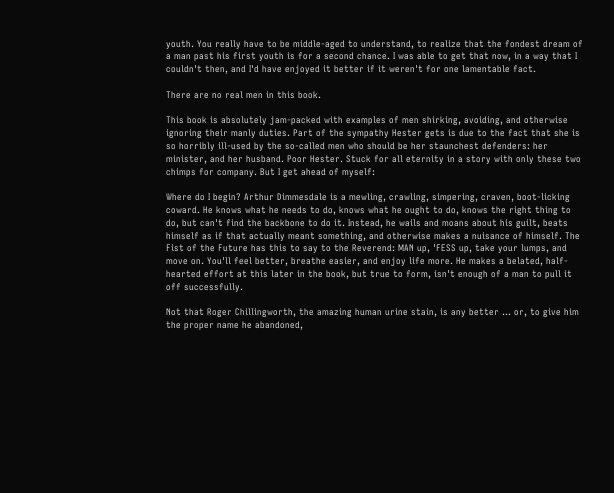youth. You really have to be middle-aged to understand, to realize that the fondest dream of a man past his first youth is for a second chance. I was able to get that now, in a way that I couldn't then, and I'd have enjoyed it better if it weren't for one lamentable fact.

There are no real men in this book.

This book is absolutely jam-packed with examples of men shirking, avoiding, and otherwise ignoring their manly duties. Part of the sympathy Hester gets is due to the fact that she is so horribly ill-used by the so-called men who should be her staunchest defenders: her minister, and her husband. Poor Hester. Stuck for all eternity in a story with only these two chimps for company. But I get ahead of myself:

Where do I begin? Arthur Dimmesdale is a mewling, crawling, simpering, craven, boot-licking coward. He knows what he needs to do, knows what he ought to do, knows the right thing to do, but can't find the backbone to do it. Instead, he wails and moans about his guilt, beats himself as if that actually meant something, and otherwise makes a nuisance of himself. The Fist of the Future has this to say to the Reverend: MAN up, 'FESS up, take your lumps, and move on. You'll feel better, breathe easier, and enjoy life more. He makes a belated, half-hearted effort at this later in the book, but true to form, isn't enough of a man to pull it off successfully.

Not that Roger Chillingworth, the amazing human urine stain, is any better ... or, to give him the proper name he abandoned,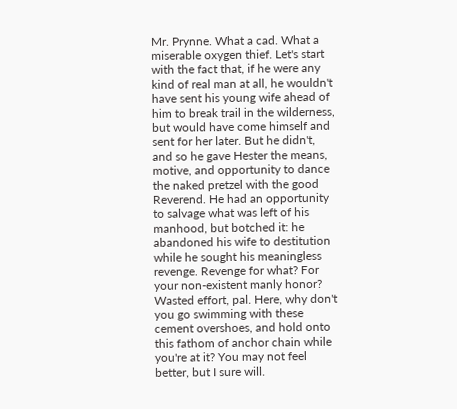Mr. Prynne. What a cad. What a miserable oxygen thief. Let's start with the fact that, if he were any kind of real man at all, he wouldn't have sent his young wife ahead of him to break trail in the wilderness, but would have come himself and sent for her later. But he didn't, and so he gave Hester the means, motive, and opportunity to dance the naked pretzel with the good Reverend. He had an opportunity to salvage what was left of his manhood, but botched it: he abandoned his wife to destitution while he sought his meaningless revenge. Revenge for what? For your non-existent manly honor? Wasted effort, pal. Here, why don't you go swimming with these cement overshoes, and hold onto this fathom of anchor chain while you're at it? You may not feel better, but I sure will.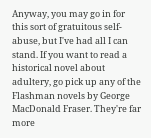Anyway, you may go in for this sort of gratuitous self-abuse, but I've had all I can stand. If you want to read a historical novel about adultery, go pick up any of the Flashman novels by George MacDonald Fraser. They're far more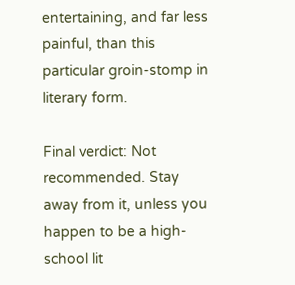entertaining, and far less painful, than this particular groin-stomp in literary form.

Final verdict: Not recommended. Stay away from it, unless you happen to be a high-school lit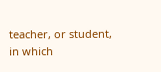teacher, or student, in which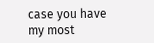case you have my most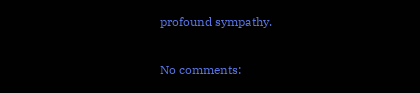profound sympathy.

No comments: